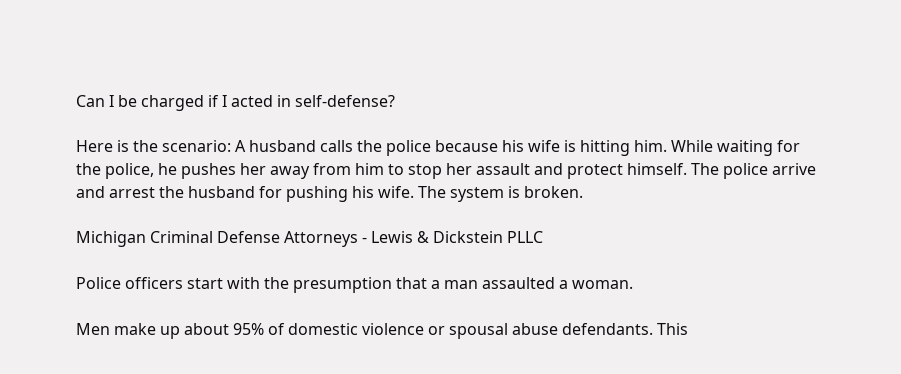Can I be charged if I acted in self-defense?

Here is the scenario: A husband calls the police because his wife is hitting him. While waiting for the police, he pushes her away from him to stop her assault and protect himself. The police arrive and arrest the husband for pushing his wife. The system is broken.

Michigan Criminal Defense Attorneys - Lewis & Dickstein PLLC

Police officers start with the presumption that a man assaulted a woman.

Men make up about 95% of domestic violence or spousal abuse defendants. This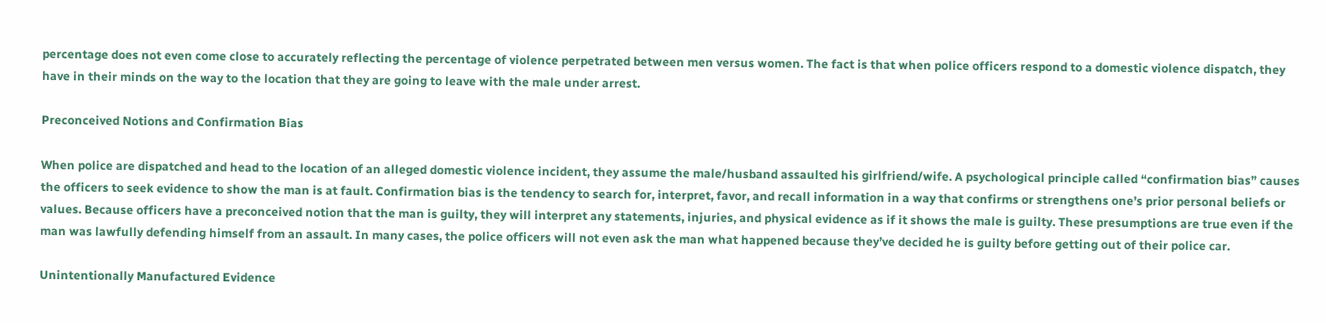percentage does not even come close to accurately reflecting the percentage of violence perpetrated between men versus women. The fact is that when police officers respond to a domestic violence dispatch, they have in their minds on the way to the location that they are going to leave with the male under arrest.

Preconceived Notions and Confirmation Bias

When police are dispatched and head to the location of an alleged domestic violence incident, they assume the male/husband assaulted his girlfriend/wife. A psychological principle called “confirmation bias” causes the officers to seek evidence to show the man is at fault. Confirmation bias is the tendency to search for, interpret, favor, and recall information in a way that confirms or strengthens one’s prior personal beliefs or values. Because officers have a preconceived notion that the man is guilty, they will interpret any statements, injuries, and physical evidence as if it shows the male is guilty. These presumptions are true even if the man was lawfully defending himself from an assault. In many cases, the police officers will not even ask the man what happened because they’ve decided he is guilty before getting out of their police car.

Unintentionally Manufactured Evidence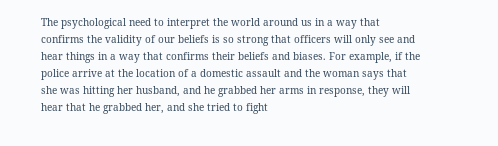The psychological need to interpret the world around us in a way that confirms the validity of our beliefs is so strong that officers will only see and hear things in a way that confirms their beliefs and biases. For example, if the police arrive at the location of a domestic assault and the woman says that she was hitting her husband, and he grabbed her arms in response, they will hear that he grabbed her, and she tried to fight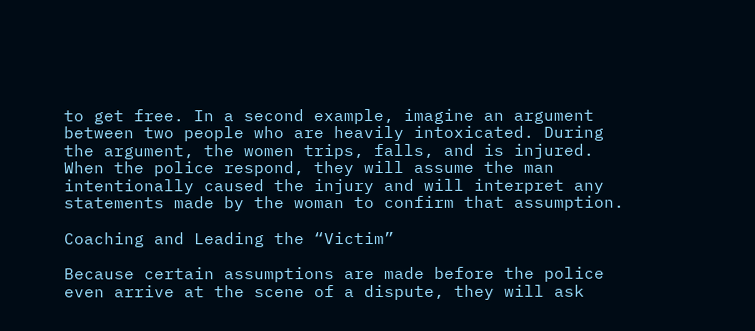to get free. In a second example, imagine an argument between two people who are heavily intoxicated. During the argument, the women trips, falls, and is injured. When the police respond, they will assume the man intentionally caused the injury and will interpret any statements made by the woman to confirm that assumption.

Coaching and Leading the “Victim”

Because certain assumptions are made before the police even arrive at the scene of a dispute, they will ask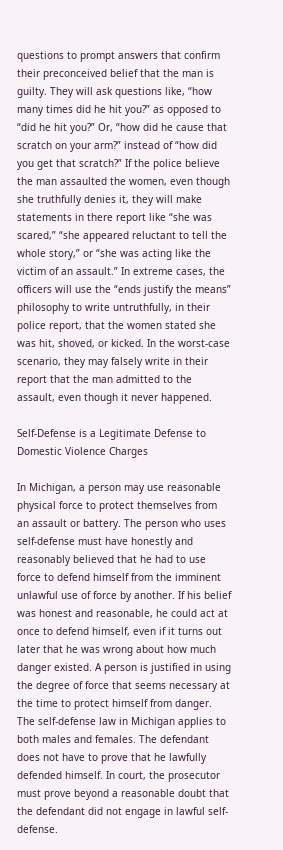questions to prompt answers that confirm their preconceived belief that the man is guilty. They will ask questions like, “how many times did he hit you?” as opposed to “did he hit you?” Or, “how did he cause that scratch on your arm?” instead of “how did you get that scratch?” If the police believe the man assaulted the women, even though she truthfully denies it, they will make statements in there report like “she was scared,” “she appeared reluctant to tell the whole story,” or “she was acting like the victim of an assault.” In extreme cases, the officers will use the “ends justify the means” philosophy to write untruthfully, in their police report, that the women stated she was hit, shoved, or kicked. In the worst-case scenario, they may falsely write in their report that the man admitted to the assault, even though it never happened.

Self-Defense is a Legitimate Defense to Domestic Violence Charges

In Michigan, a person may use reasonable physical force to protect themselves from an assault or battery. The person who uses self-defense must have honestly and reasonably believed that he had to use force to defend himself from the imminent unlawful use of force by another. If his belief was honest and reasonable, he could act at once to defend himself, even if it turns out later that he was wrong about how much danger existed. A person is justified in using the degree of force that seems necessary at the time to protect himself from danger. The self-defense law in Michigan applies to both males and females. The defendant does not have to prove that he lawfully defended himself. In court, the prosecutor must prove beyond a reasonable doubt that the defendant did not engage in lawful self-defense.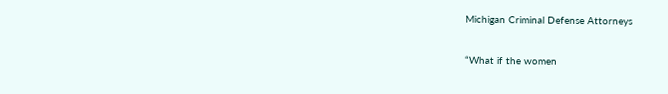Michigan Criminal Defense Attorneys

“What if the women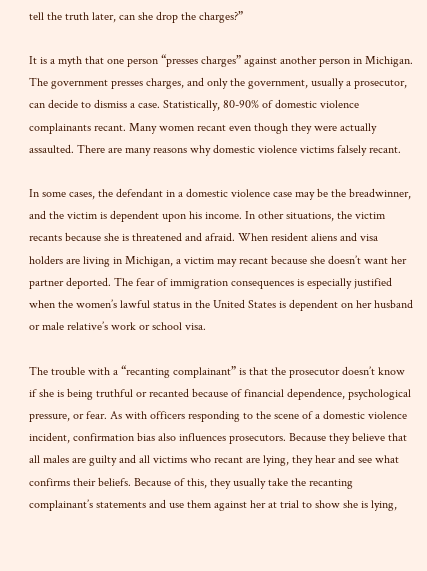tell the truth later, can she drop the charges?”

It is a myth that one person “presses charges” against another person in Michigan. The government presses charges, and only the government, usually a prosecutor, can decide to dismiss a case. Statistically, 80-90% of domestic violence complainants recant. Many women recant even though they were actually assaulted. There are many reasons why domestic violence victims falsely recant.

In some cases, the defendant in a domestic violence case may be the breadwinner, and the victim is dependent upon his income. In other situations, the victim recants because she is threatened and afraid. When resident aliens and visa holders are living in Michigan, a victim may recant because she doesn’t want her partner deported. The fear of immigration consequences is especially justified when the women’s lawful status in the United States is dependent on her husband or male relative’s work or school visa.

The trouble with a “recanting complainant” is that the prosecutor doesn’t know if she is being truthful or recanted because of financial dependence, psychological pressure, or fear. As with officers responding to the scene of a domestic violence incident, confirmation bias also influences prosecutors. Because they believe that all males are guilty and all victims who recant are lying, they hear and see what confirms their beliefs. Because of this, they usually take the recanting complainant’s statements and use them against her at trial to show she is lying,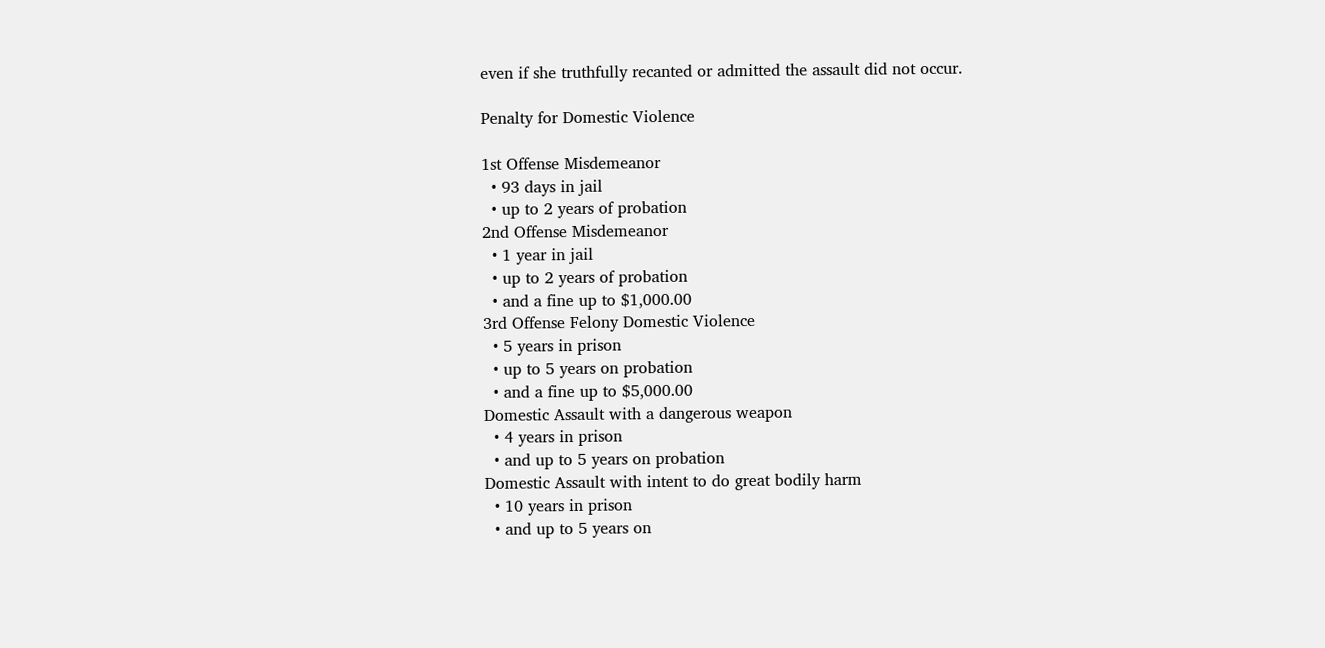even if she truthfully recanted or admitted the assault did not occur.

Penalty for Domestic Violence

1st Offense Misdemeanor
  • 93 days in jail
  • up to 2 years of probation
2nd Offense Misdemeanor
  • 1 year in jail
  • up to 2 years of probation
  • and a fine up to $1,000.00
3rd Offense Felony Domestic Violence
  • 5 years in prison
  • up to 5 years on probation
  • and a fine up to $5,000.00
Domestic Assault with a dangerous weapon
  • 4 years in prison
  • and up to 5 years on probation
Domestic Assault with intent to do great bodily harm
  • 10 years in prison
  • and up to 5 years on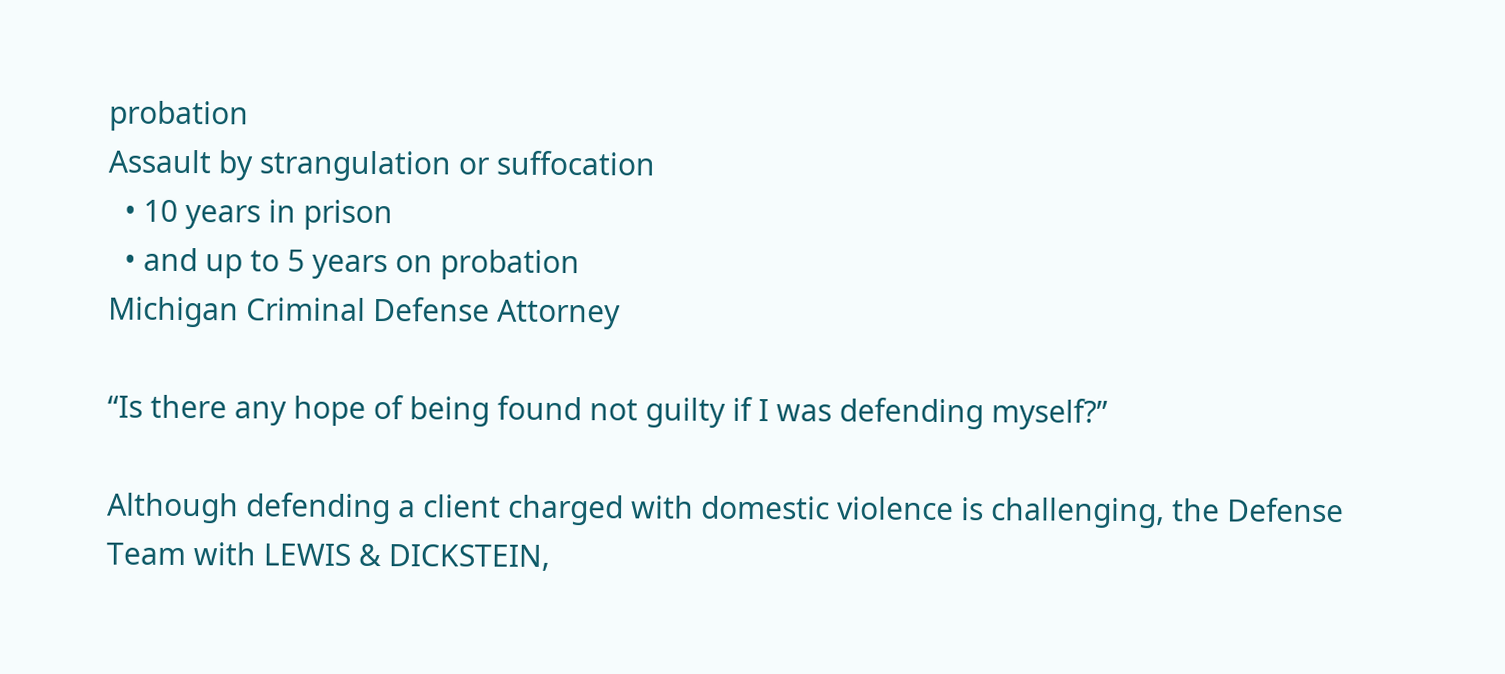probation
Assault by strangulation or suffocation
  • 10 years in prison
  • and up to 5 years on probation
Michigan Criminal Defense Attorney

“Is there any hope of being found not guilty if I was defending myself?”

Although defending a client charged with domestic violence is challenging, the Defense Team with LEWIS & DICKSTEIN,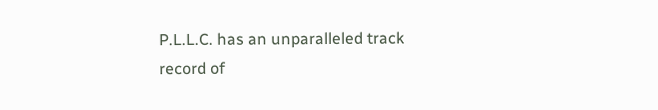P.L.L.C. has an unparalleled track record of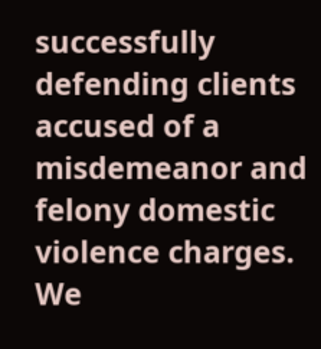successfully defending clients accused of a misdemeanor and felony domestic violence charges. We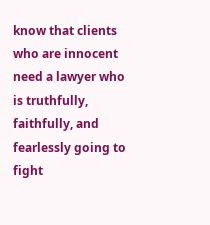know that clients who are innocent need a lawyer who is truthfully, faithfully, and fearlessly going to fight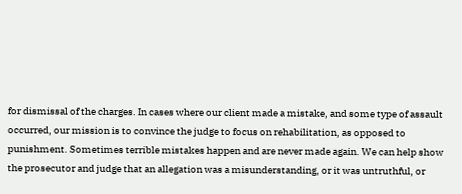for dismissal of the charges. In cases where our client made a mistake, and some type of assault occurred, our mission is to convince the judge to focus on rehabilitation, as opposed to punishment. Sometimes terrible mistakes happen and are never made again. We can help show the prosecutor and judge that an allegation was a misunderstanding, or it was untruthful, or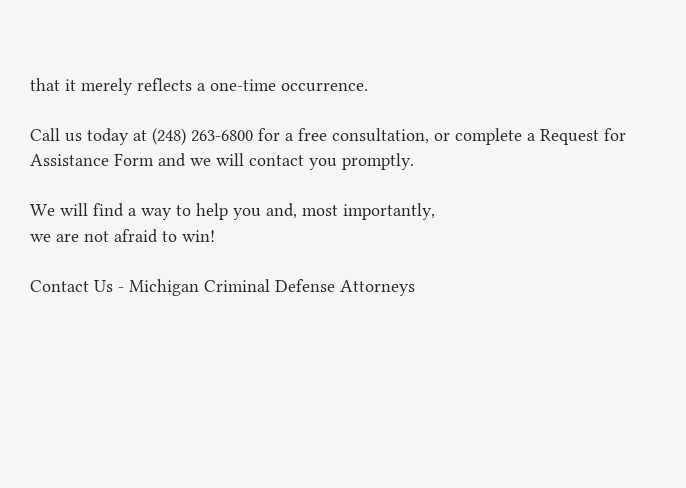that it merely reflects a one-time occurrence.

Call us today at (248) 263-6800 for a free consultation, or complete a Request for Assistance Form and we will contact you promptly.

We will find a way to help you and, most importantly,
we are not afraid to win!

Contact Us - Michigan Criminal Defense Attorneys